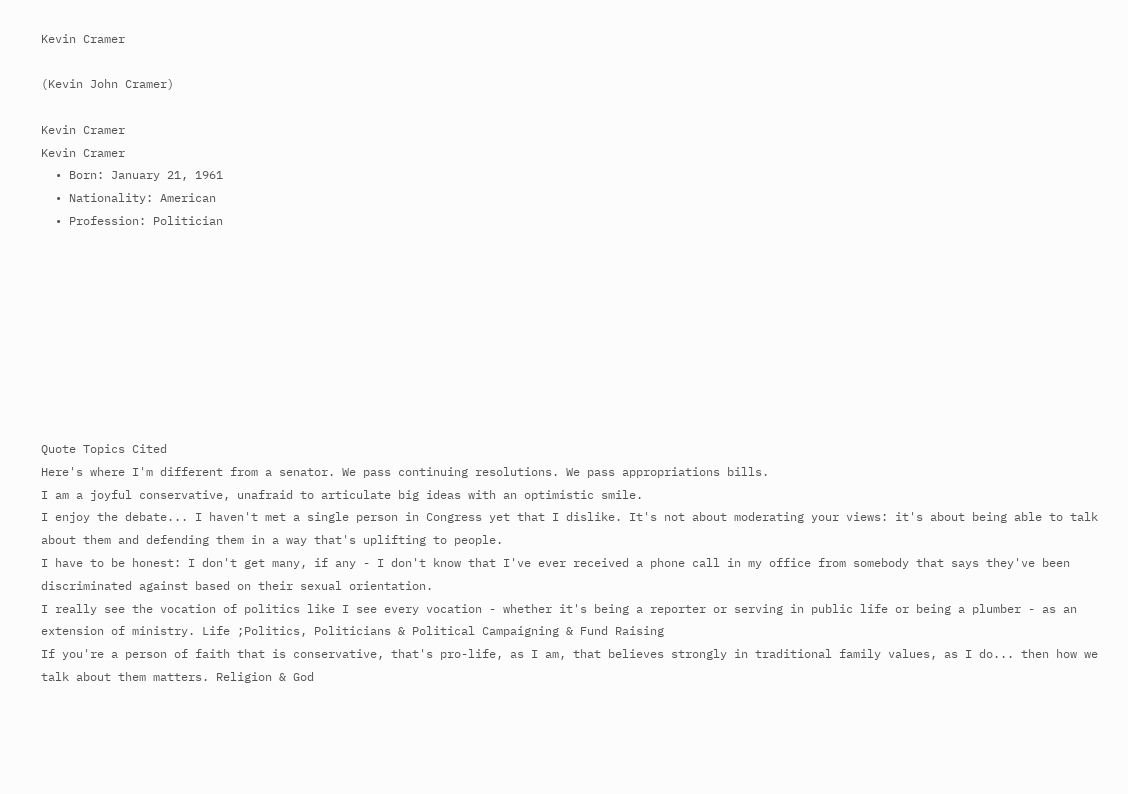Kevin Cramer

(Kevin John Cramer)

Kevin Cramer
Kevin Cramer
  • Born: January 21, 1961
  • Nationality: American
  • Profession: Politician









Quote Topics Cited
Here's where I'm different from a senator. We pass continuing resolutions. We pass appropriations bills.
I am a joyful conservative, unafraid to articulate big ideas with an optimistic smile.
I enjoy the debate... I haven't met a single person in Congress yet that I dislike. It's not about moderating your views: it's about being able to talk about them and defending them in a way that's uplifting to people.
I have to be honest: I don't get many, if any - I don't know that I've ever received a phone call in my office from somebody that says they've been discriminated against based on their sexual orientation.
I really see the vocation of politics like I see every vocation - whether it's being a reporter or serving in public life or being a plumber - as an extension of ministry. Life ;Politics, Politicians & Political Campaigning & Fund Raising
If you're a person of faith that is conservative, that's pro-life, as I am, that believes strongly in traditional family values, as I do... then how we talk about them matters. Religion & God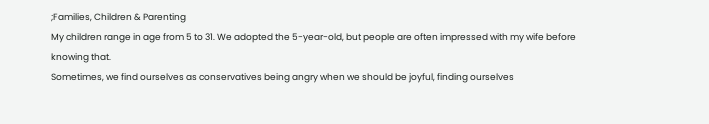;Families, Children & Parenting
My children range in age from 5 to 31. We adopted the 5-year-old, but people are often impressed with my wife before knowing that.
Sometimes, we find ourselves as conservatives being angry when we should be joyful, finding ourselves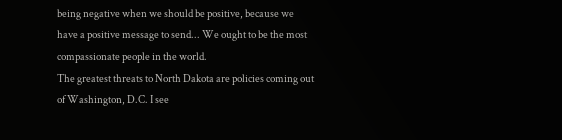being negative when we should be positive, because we have a positive message to send... We ought to be the most compassionate people in the world.
The greatest threats to North Dakota are policies coming out of Washington, D.C. I see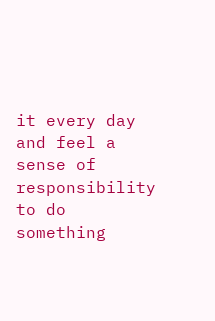it every day and feel a sense of responsibility to do something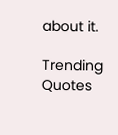about it.

Trending Quotes